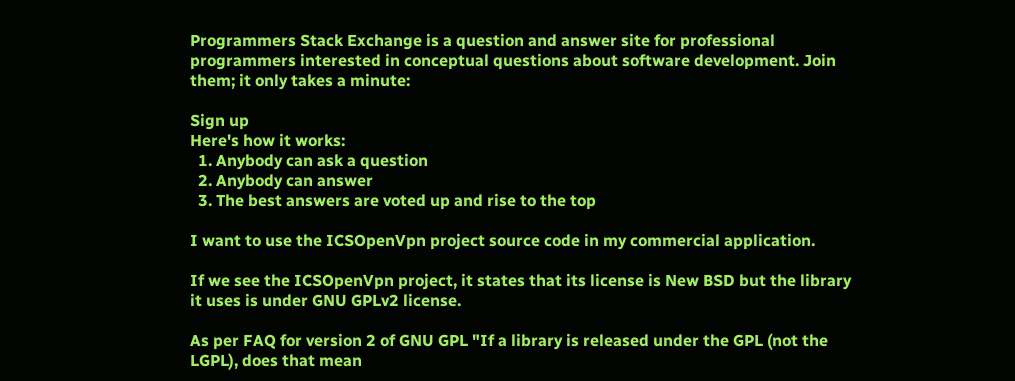Programmers Stack Exchange is a question and answer site for professional programmers interested in conceptual questions about software development. Join them; it only takes a minute:

Sign up
Here's how it works:
  1. Anybody can ask a question
  2. Anybody can answer
  3. The best answers are voted up and rise to the top

I want to use the ICSOpenVpn project source code in my commercial application.

If we see the ICSOpenVpn project, it states that its license is New BSD but the library it uses is under GNU GPLv2 license.

As per FAQ for version 2 of GNU GPL "If a library is released under the GPL (not the LGPL), does that mean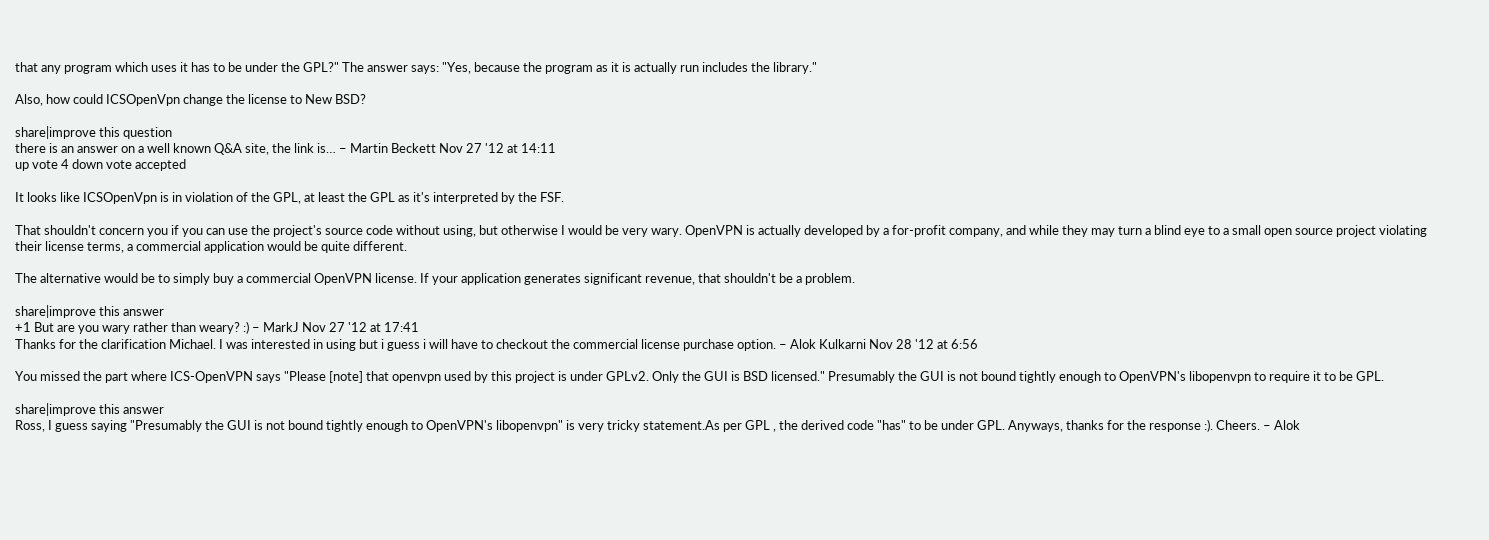that any program which uses it has to be under the GPL?" The answer says: "Yes, because the program as it is actually run includes the library."

Also, how could ICSOpenVpn change the license to New BSD?

share|improve this question
there is an answer on a well known Q&A site, the link is… – Martin Beckett Nov 27 '12 at 14:11
up vote 4 down vote accepted

It looks like ICSOpenVpn is in violation of the GPL, at least the GPL as it's interpreted by the FSF.

That shouldn't concern you if you can use the project's source code without using, but otherwise I would be very wary. OpenVPN is actually developed by a for-profit company, and while they may turn a blind eye to a small open source project violating their license terms, a commercial application would be quite different.

The alternative would be to simply buy a commercial OpenVPN license. If your application generates significant revenue, that shouldn't be a problem.

share|improve this answer
+1 But are you wary rather than weary? :) – MarkJ Nov 27 '12 at 17:41
Thanks for the clarification Michael. I was interested in using but i guess i will have to checkout the commercial license purchase option. – Alok Kulkarni Nov 28 '12 at 6:56

You missed the part where ICS-OpenVPN says "Please [note] that openvpn used by this project is under GPLv2. Only the GUI is BSD licensed." Presumably the GUI is not bound tightly enough to OpenVPN's libopenvpn to require it to be GPL.

share|improve this answer
Ross, I guess saying "Presumably the GUI is not bound tightly enough to OpenVPN's libopenvpn" is very tricky statement.As per GPL , the derived code "has" to be under GPL. Anyways, thanks for the response :). Cheers. – Alok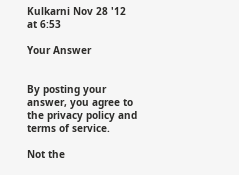Kulkarni Nov 28 '12 at 6:53

Your Answer


By posting your answer, you agree to the privacy policy and terms of service.

Not the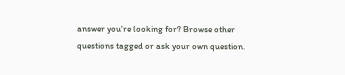answer you're looking for? Browse other questions tagged or ask your own question.